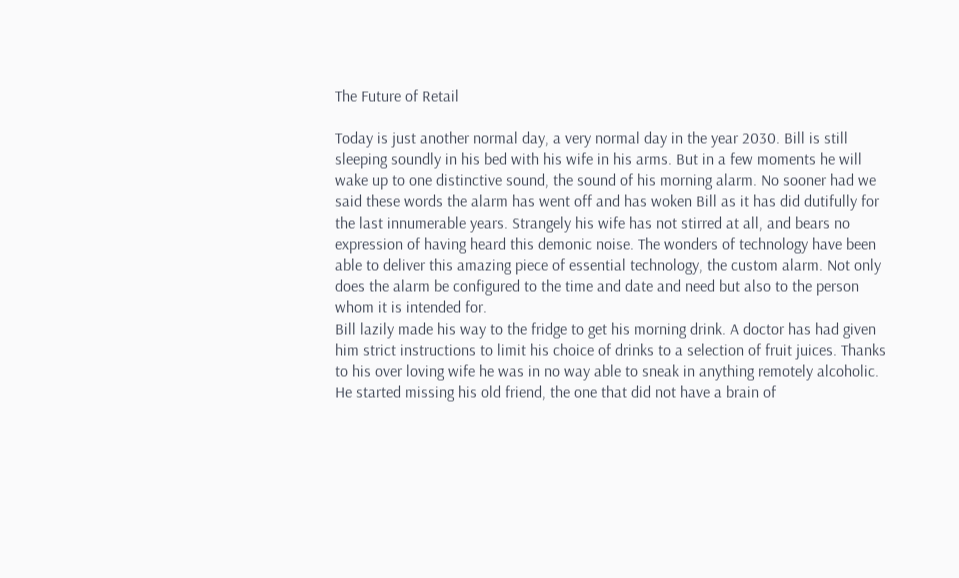The Future of Retail

Today is just another normal day, a very normal day in the year 2030. Bill is still sleeping soundly in his bed with his wife in his arms. But in a few moments he will wake up to one distinctive sound, the sound of his morning alarm. No sooner had we said these words the alarm has went off and has woken Bill as it has did dutifully for the last innumerable years. Strangely his wife has not stirred at all, and bears no expression of having heard this demonic noise. The wonders of technology have been able to deliver this amazing piece of essential technology, the custom alarm. Not only does the alarm be configured to the time and date and need but also to the person whom it is intended for.
Bill lazily made his way to the fridge to get his morning drink. A doctor has had given him strict instructions to limit his choice of drinks to a selection of fruit juices. Thanks to his over loving wife he was in no way able to sneak in anything remotely alcoholic. He started missing his old friend, the one that did not have a brain of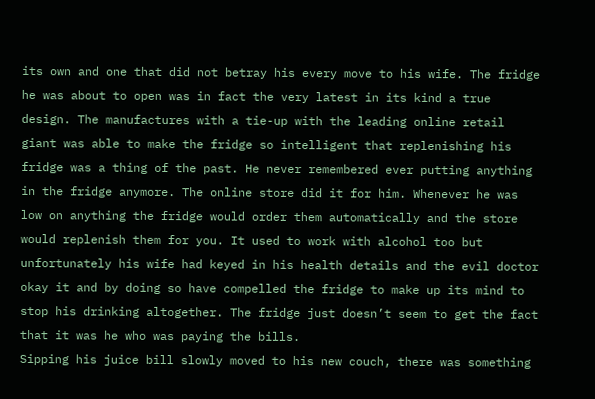its own and one that did not betray his every move to his wife. The fridge he was about to open was in fact the very latest in its kind a true design. The manufactures with a tie-up with the leading online retail giant was able to make the fridge so intelligent that replenishing his fridge was a thing of the past. He never remembered ever putting anything in the fridge anymore. The online store did it for him. Whenever he was low on anything the fridge would order them automatically and the store would replenish them for you. It used to work with alcohol too but unfortunately his wife had keyed in his health details and the evil doctor okay it and by doing so have compelled the fridge to make up its mind to stop his drinking altogether. The fridge just doesn’t seem to get the fact that it was he who was paying the bills.
Sipping his juice bill slowly moved to his new couch, there was something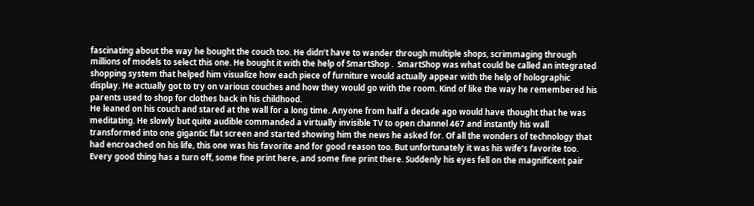fascinating about the way he bought the couch too. He didn’t have to wander through multiple shops, scrimmaging through millions of models to select this one. He bought it with the help of SmartShop .  SmartShop was what could be called an integrated shopping system that helped him visualize how each piece of furniture would actually appear with the help of holographic display. He actually got to try on various couches and how they would go with the room. Kind of like the way he remembered his parents used to shop for clothes back in his childhood.
He leaned on his couch and stared at the wall for a long time. Anyone from half a decade ago would have thought that he was meditating. He slowly but quite audible commanded a virtually invisible TV to open channel 467 and instantly his wall transformed into one gigantic flat screen and started showing him the news he asked for. Of all the wonders of technology that had encroached on his life, this one was his favorite and for good reason too. But unfortunately it was his wife’s favorite too. Every good thing has a turn off, some fine print here, and some fine print there. Suddenly his eyes fell on the magnificent pair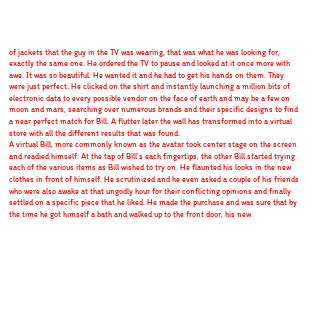of jackets that the guy in the TV was wearing, that was what he was looking for, exactly the same one. He ordered the TV to pause and looked at it once more with awe. It was so beautiful. He wanted it and he had to get his hands on them. They were just perfect. He clicked on the shirt and instantly launching a million bits of electronic data to every possible vendor on the face of earth and may be a few on moon and mars, searching over numerous brands and their specific designs to find a near perfect match for Bill. A flutter later the wall has transformed into a virtual store with all the different results that was found.
A virtual Bill, more commonly known as the avatar took center stage on the screen and readied himself. At the tap of Bill’s each fingertips, the other Bill started trying each of the various items as Bill wished to try on. He flaunted his looks in the new clothes in front of himself. He scrutinized and he even asked a couple of his friends who were also awake at that ungodly hour for their conflicting opinions and finally settled on a specific piece that he liked. He made the purchase and was sure that by the time he got himself a bath and walked up to the front door, his new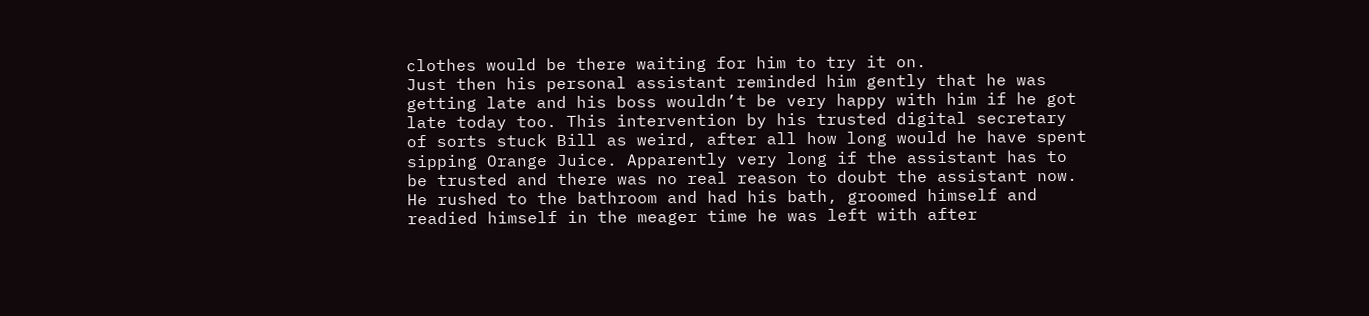clothes would be there waiting for him to try it on.
Just then his personal assistant reminded him gently that he was getting late and his boss wouldn’t be very happy with him if he got late today too. This intervention by his trusted digital secretary of sorts stuck Bill as weird, after all how long would he have spent sipping Orange Juice. Apparently very long if the assistant has to be trusted and there was no real reason to doubt the assistant now. He rushed to the bathroom and had his bath, groomed himself and readied himself in the meager time he was left with after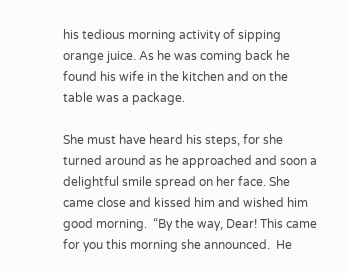his tedious morning activity of sipping orange juice. As he was coming back he found his wife in the kitchen and on the table was a package.

She must have heard his steps, for she turned around as he approached and soon a delightful smile spread on her face. She came close and kissed him and wished him good morning.  “By the way, Dear! This came for you this morning she announced.  He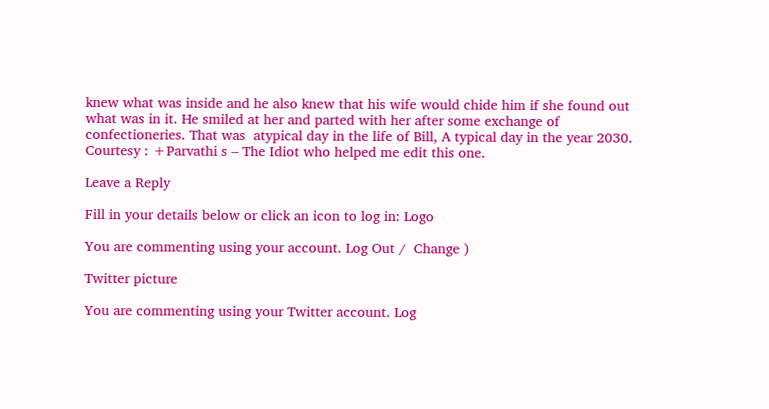knew what was inside and he also knew that his wife would chide him if she found out what was in it. He smiled at her and parted with her after some exchange of confectioneries. That was  atypical day in the life of Bill, A typical day in the year 2030.
Courtesy : +Parvathi s – The Idiot who helped me edit this one.

Leave a Reply

Fill in your details below or click an icon to log in: Logo

You are commenting using your account. Log Out /  Change )

Twitter picture

You are commenting using your Twitter account. Log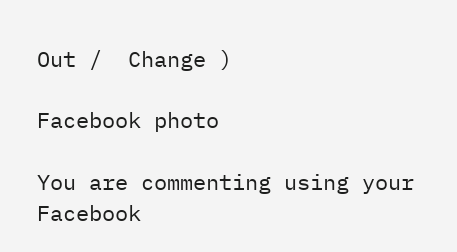Out /  Change )

Facebook photo

You are commenting using your Facebook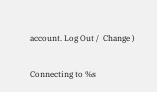account. Log Out /  Change )

Connecting to %s